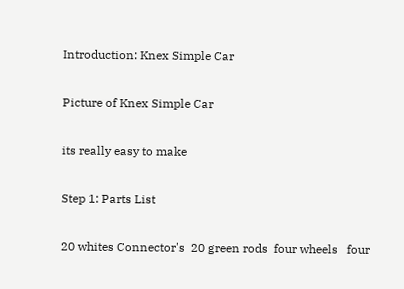Introduction: Knex Simple Car

Picture of Knex Simple Car

its really easy to make

Step 1: Parts List

20 whites Connector's  20 green rods  four wheels   four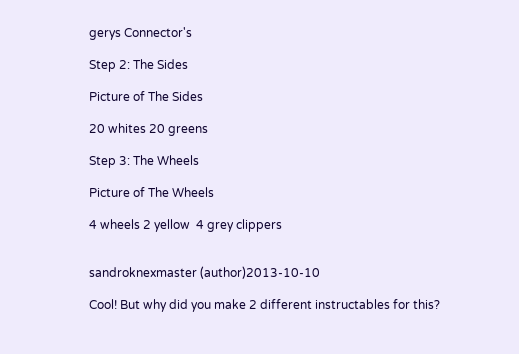gerys Connector's

Step 2: The Sides

Picture of The Sides

20 whites 20 greens

Step 3: The Wheels

Picture of The Wheels

4 wheels 2 yellow  4 grey clippers


sandroknexmaster (author)2013-10-10

Cool! But why did you make 2 different instructables for this?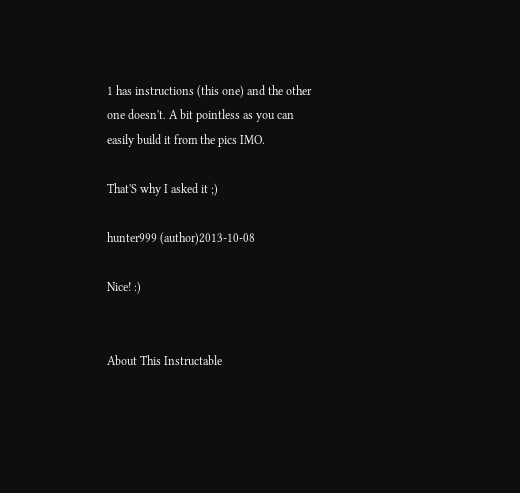1 has instructions (this one) and the other one doesn't. A bit pointless as you can easily build it from the pics IMO.

That'S why I asked it ;)

hunter999 (author)2013-10-08

Nice! :)


About This Instructable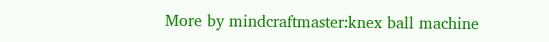More by mindcraftmaster:knex ball machine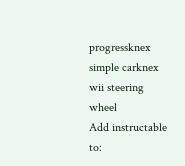progressknex simple carknex wii steering wheel
Add instructable to: